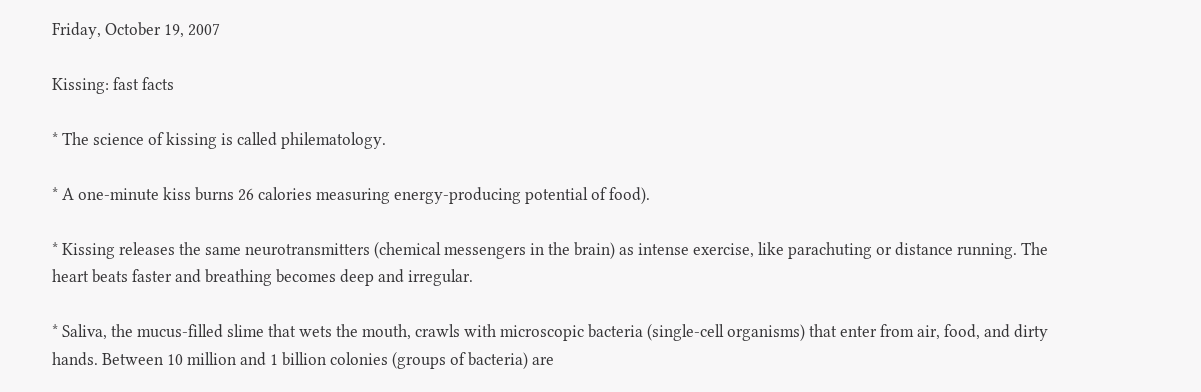Friday, October 19, 2007

Kissing: fast facts

* The science of kissing is called philematology.

* A one-minute kiss burns 26 calories measuring energy-producing potential of food).

* Kissing releases the same neurotransmitters (chemical messengers in the brain) as intense exercise, like parachuting or distance running. The heart beats faster and breathing becomes deep and irregular.

* Saliva, the mucus-filled slime that wets the mouth, crawls with microscopic bacteria (single-cell organisms) that enter from air, food, and dirty hands. Between 10 million and 1 billion colonies (groups of bacteria) are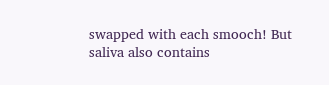swapped with each smooch! But saliva also contains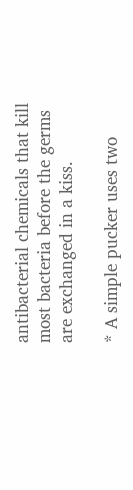antibacterial chemicals that kill most bacteria before the germs are exchanged in a kiss.

* A simple pucker uses two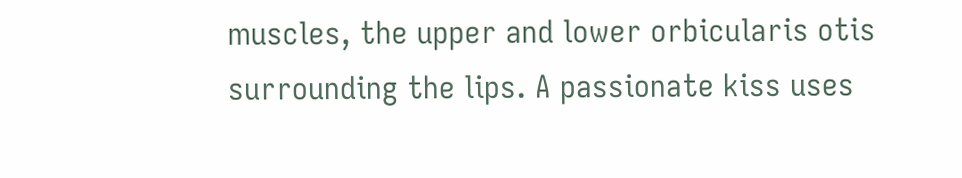muscles, the upper and lower orbicularis otis surrounding the lips. A passionate kiss uses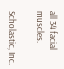all 34 facial muscles.

Scholastic, Inc.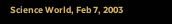Science World, Feb 7, 2003